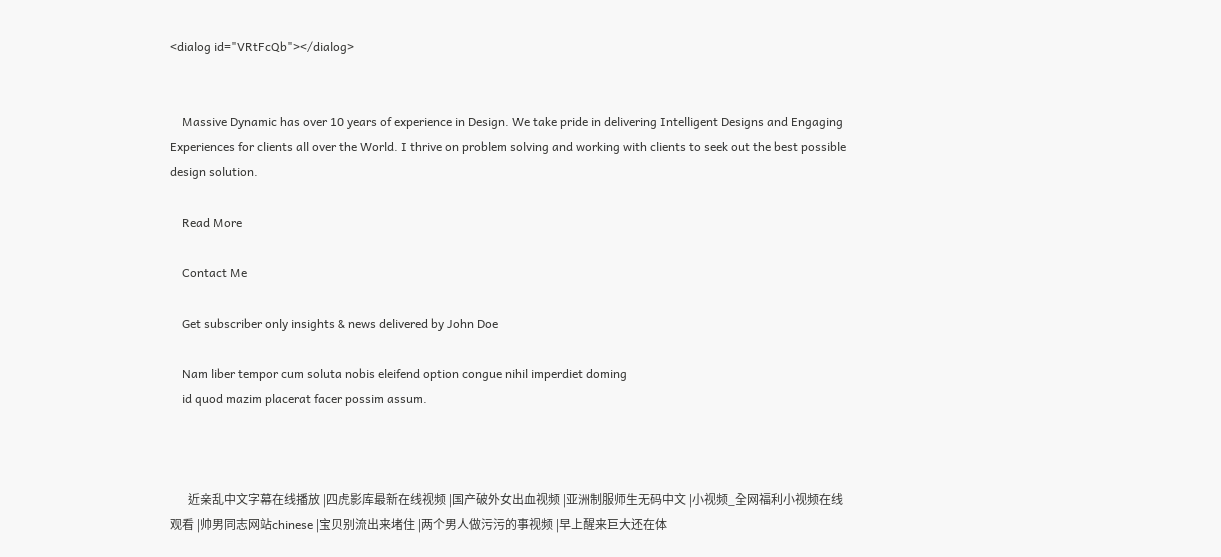<dialog id="VRtFcQb"></dialog>


    Massive Dynamic has over 10 years of experience in Design. We take pride in delivering Intelligent Designs and Engaging Experiences for clients all over the World. I thrive on problem solving and working with clients to seek out the best possible design solution.

    Read More

    Contact Me

    Get subscriber only insights & news delivered by John Doe

    Nam liber tempor cum soluta nobis eleifend option congue nihil imperdiet doming
    id quod mazim placerat facer possim assum.



      近亲乱中文字幕在线播放 |四虎影库最新在线视频 |国产破外女出血视频 |亚洲制服师生无码中文 |小视频_全网福利小视频在线观看 |帅男同志网站chinese |宝贝别流出来堵住 |两个男人做污污的事视频 |早上醒来巨大还在体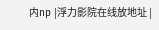内np |浮力影院在线放地址 |